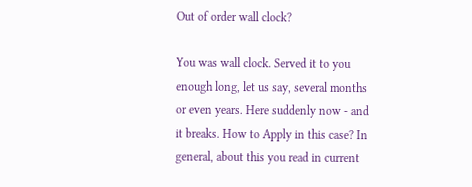Out of order wall clock?

You was wall clock. Served it to you enough long, let us say, several months or even years. Here suddenly now - and it breaks. How to Apply in this case? In general, about this you read in current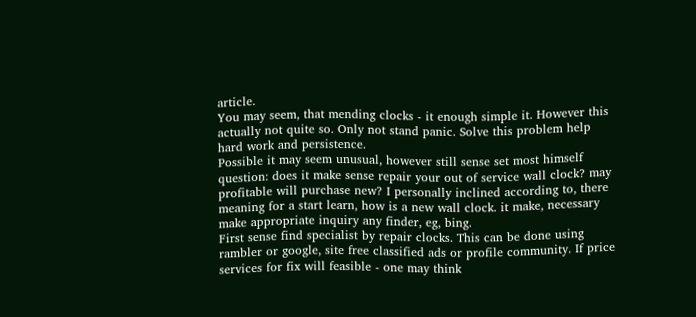article.
You may seem, that mending clocks - it enough simple it. However this actually not quite so. Only not stand panic. Solve this problem help hard work and persistence.
Possible it may seem unusual, however still sense set most himself question: does it make sense repair your out of service wall clock? may profitable will purchase new? I personally inclined according to, there meaning for a start learn, how is a new wall clock. it make, necessary make appropriate inquiry any finder, eg, bing.
First sense find specialist by repair clocks. This can be done using rambler or google, site free classified ads or profile community. If price services for fix will feasible - one may think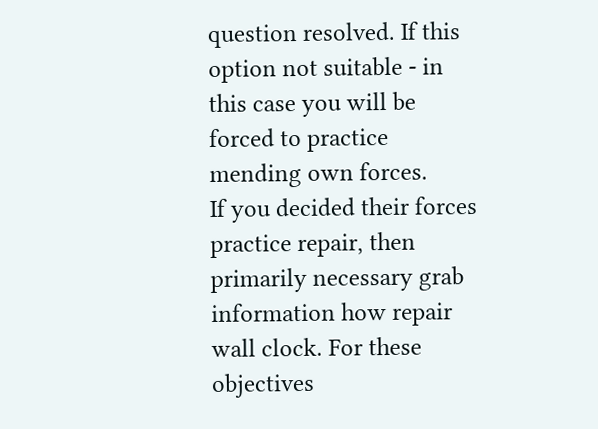question resolved. If this option not suitable - in this case you will be forced to practice mending own forces.
If you decided their forces practice repair, then primarily necessary grab information how repair wall clock. For these objectives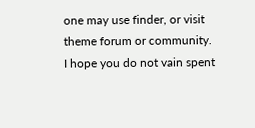one may use finder, or visit theme forum or community.
I hope you do not vain spent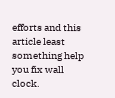efforts and this article least something help you fix wall clock.